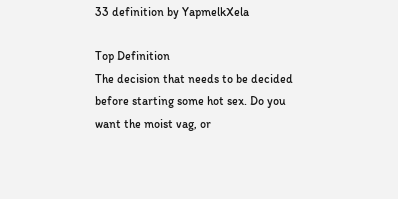33 definition by YapmelkXela

Top Definition
The decision that needs to be decided before starting some hot sex. Do you want the moist vag, or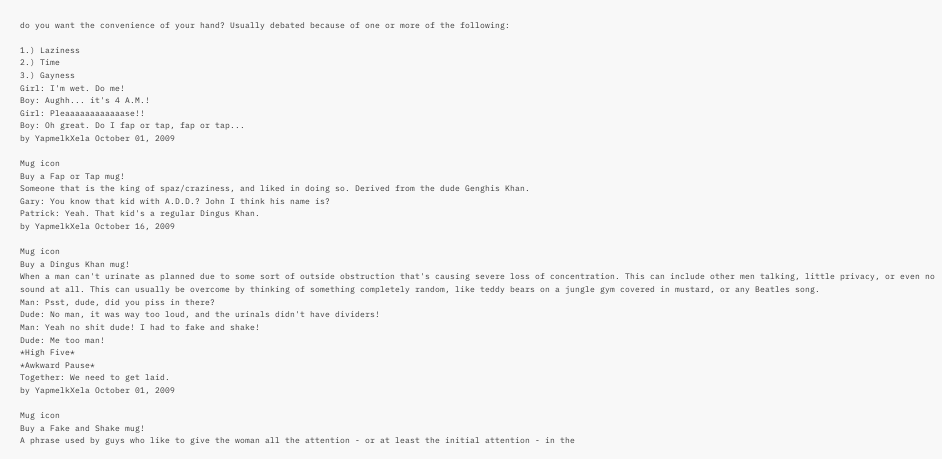do you want the convenience of your hand? Usually debated because of one or more of the following:

1.) Laziness
2.) Time
3.) Gayness
Girl: I'm wet. Do me!
Boy: Aughh... it's 4 A.M.!
Girl: Pleaaaaaaaaaaaase!!
Boy: Oh great. Do I fap or tap, fap or tap...
by YapmelkXela October 01, 2009

Mug icon
Buy a Fap or Tap mug!
Someone that is the king of spaz/craziness, and liked in doing so. Derived from the dude Genghis Khan.
Gary: You know that kid with A.D.D.? John I think his name is?
Patrick: Yeah. That kid's a regular Dingus Khan.
by YapmelkXela October 16, 2009

Mug icon
Buy a Dingus Khan mug!
When a man can't urinate as planned due to some sort of outside obstruction that's causing severe loss of concentration. This can include other men talking, little privacy, or even no sound at all. This can usually be overcome by thinking of something completely random, like teddy bears on a jungle gym covered in mustard, or any Beatles song.
Man: Psst, dude, did you piss in there?
Dude: No man, it was way too loud, and the urinals didn't have dividers!
Man: Yeah no shit dude! I had to fake and shake!
Dude: Me too man!
*High Five*
*Awkward Pause*
Together: We need to get laid.
by YapmelkXela October 01, 2009

Mug icon
Buy a Fake and Shake mug!
A phrase used by guys who like to give the woman all the attention - or at least the initial attention - in the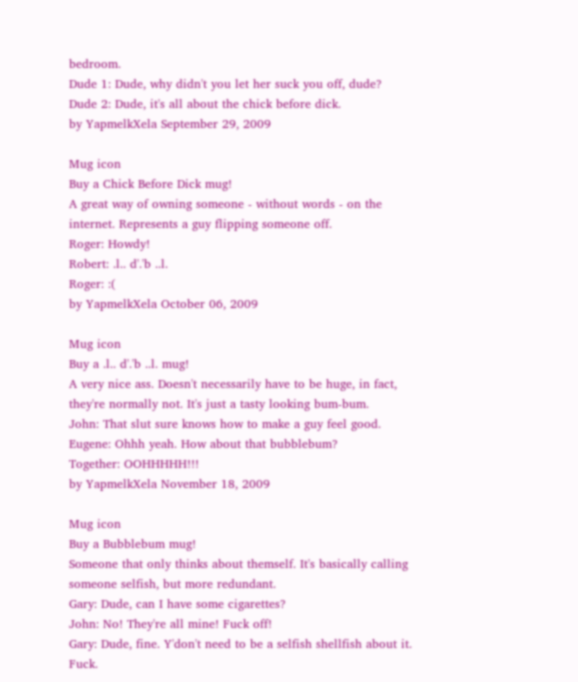bedroom.
Dude 1: Dude, why didn't you let her suck you off, dude?
Dude 2: Dude, it's all about the chick before dick.
by YapmelkXela September 29, 2009

Mug icon
Buy a Chick Before Dick mug!
A great way of owning someone - without words - on the internet. Represents a guy flipping someone off.
Roger: Howdy!
Robert: .l.. d'.'b ..l.
Roger: :(
by YapmelkXela October 06, 2009

Mug icon
Buy a .l.. d'.'b ..l. mug!
A very nice ass. Doesn't necessarily have to be huge, in fact, they're normally not. It's just a tasty looking bum-bum.
John: That slut sure knows how to make a guy feel good.
Eugene: Ohhh yeah. How about that bubblebum?
Together: OOHHHHH!!!
by YapmelkXela November 18, 2009

Mug icon
Buy a Bubblebum mug!
Someone that only thinks about themself. It's basically calling someone selfish, but more redundant.
Gary: Dude, can I have some cigarettes?
John: No! They're all mine! Fuck off!
Gary: Dude, fine. Y'don't need to be a selfish shellfish about it. Fuck.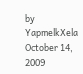by YapmelkXela October 14, 2009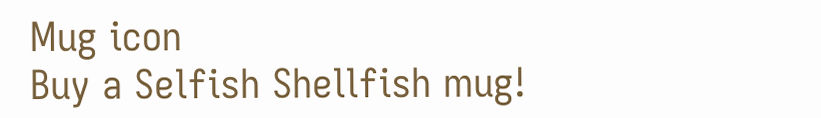Mug icon
Buy a Selfish Shellfish mug!